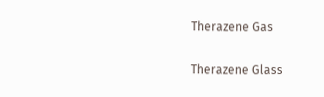Therazene Gas

Therazene Glass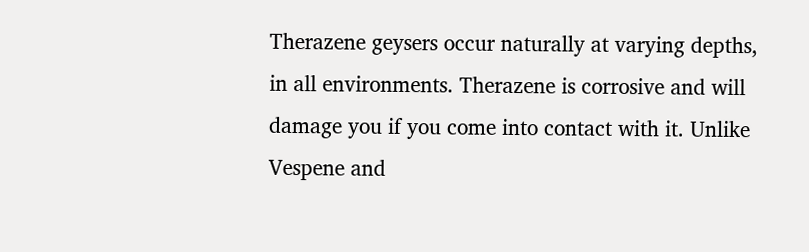Therazene geysers occur naturally at varying depths, in all environments. Therazene is corrosive and will damage you if you come into contact with it. Unlike Vespene and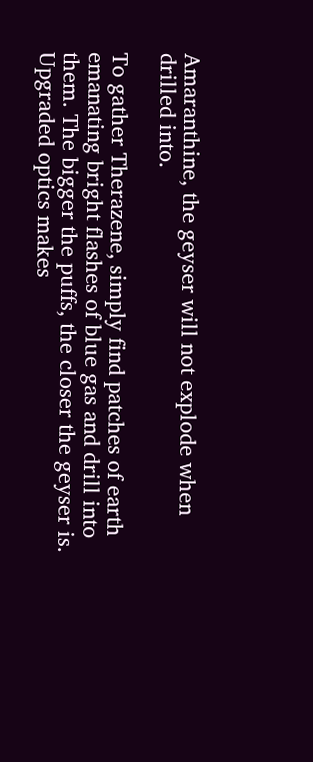Amaranthine, the geyser will not explode when drilled into.

To gather Therazene, simply find patches of earth emanating bright flashes of blue gas and drill into them. The bigger the puffs, the closer the geyser is. Upgraded optics makes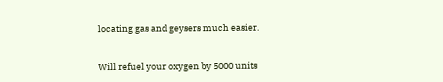locating gas and geysers much easier.


Will refuel your oxygen by 5000 units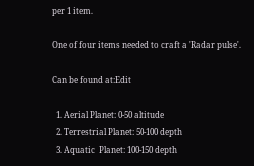per 1 item.

One of four items needed to craft a 'Radar pulse'.

Can be found at:Edit

  1. Aerial Planet: 0-50 altitude
  2. Terrestrial Planet: 50-100 depth
  3. Aquatic  Planet: 100-150 depth